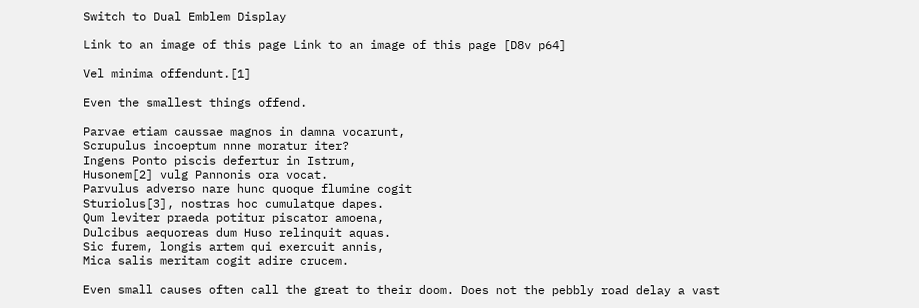Switch to Dual Emblem Display

Link to an image of this page Link to an image of this page [D8v p64]

Vel minima offendunt.[1]

Even the smallest things offend.

Parvae etiam caussae magnos in damna vocarunt,
Scrupulus incoeptum nnne moratur iter?
Ingens Ponto piscis defertur in Istrum,
Husonem[2] vulg Pannonis ora vocat.
Parvulus adverso nare hunc quoque flumine cogit
Sturiolus[3], nostras hoc cumulatque dapes.
Qum leviter praeda potitur piscator amoena,
Dulcibus aequoreas dum Huso relinquit aquas.
Sic furem, longis artem qui exercuit annis,
Mica salis meritam cogit adire crucem.

Even small causes often call the great to their doom. Does not the pebbly road delay a vast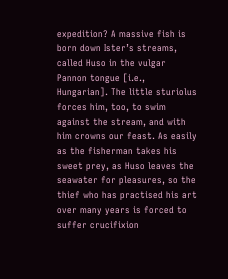expedition? A massive fish is born down Ister’s streams, called Huso in the vulgar Pannon tongue [i.e., Hungarian]. The little sturiolus forces him, too, to swim against the stream, and with him crowns our feast. As easily as the fisherman takes his sweet prey, as Huso leaves the seawater for pleasures, so the thief who has practised his art over many years is forced to suffer crucifixion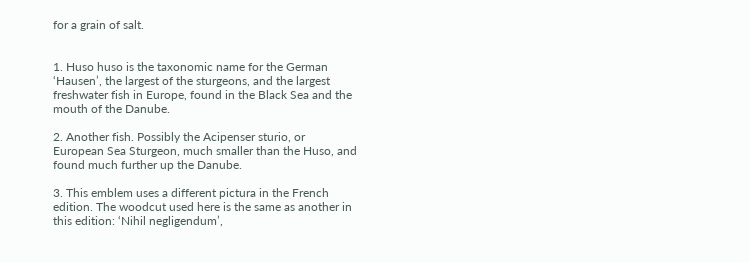for a grain of salt.


1. Huso huso is the taxonomic name for the German ‘Hausen’, the largest of the sturgeons, and the largest freshwater fish in Europe, found in the Black Sea and the mouth of the Danube.

2. Another fish. Possibly the Acipenser sturio, or European Sea Sturgeon, much smaller than the Huso, and found much further up the Danube.

3. This emblem uses a different pictura in the French edition. The woodcut used here is the same as another in this edition: ‘Nihil negligendum’,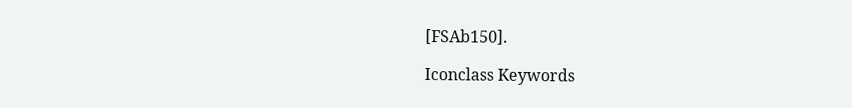[FSAb150].

Iconclass Keywords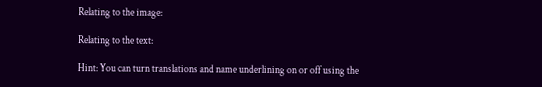Relating to the image:

Relating to the text:

Hint: You can turn translations and name underlining on or off using the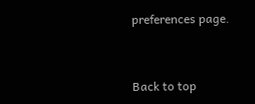preferences page.


Back to top